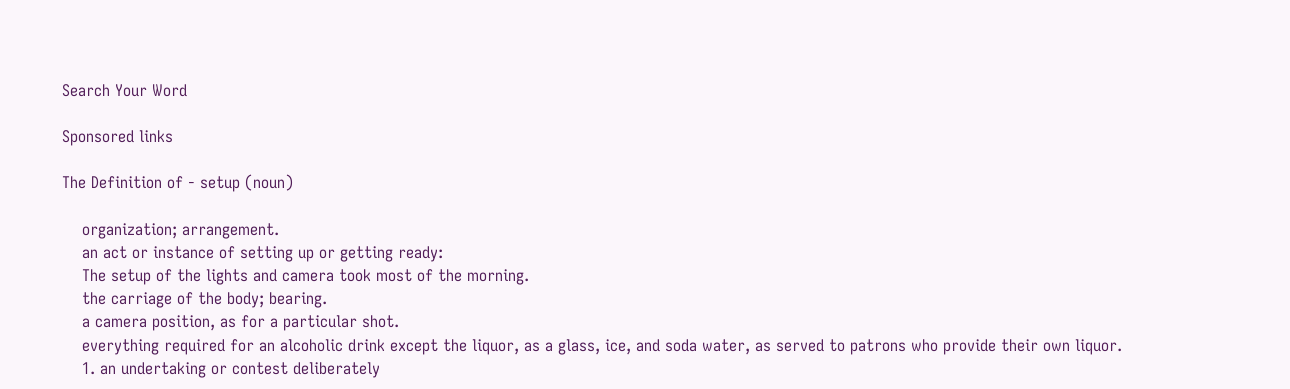Search Your Word

Sponsored links

The Definition of - setup (noun)

    organization; arrangement.
    an act or instance of setting up or getting ready:
    The setup of the lights and camera took most of the morning.
    the carriage of the body; bearing.
    a camera position, as for a particular shot.
    everything required for an alcoholic drink except the liquor, as a glass, ice, and soda water, as served to patrons who provide their own liquor.
    1. an undertaking or contest deliberately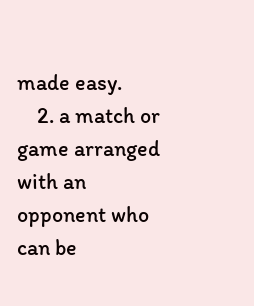made easy.
    2. a match or game arranged with an opponent who can be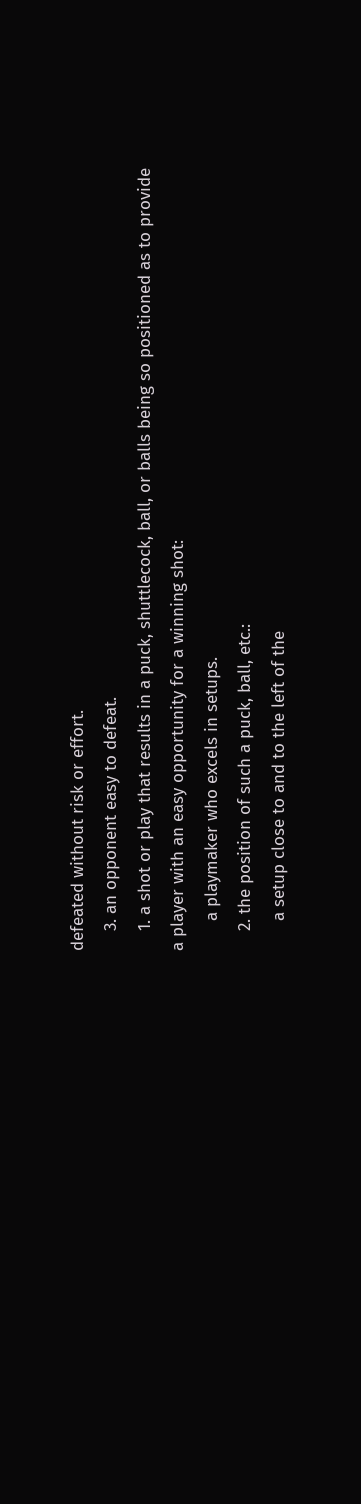defeated without risk or effort.
    3. an opponent easy to defeat.
    1. a shot or play that results in a puck, shuttlecock, ball, or balls being so positioned as to provide a player with an easy opportunity for a winning shot:
      a playmaker who excels in setups.
    2. the position of such a puck, ball, etc.:
      a setup close to and to the left of the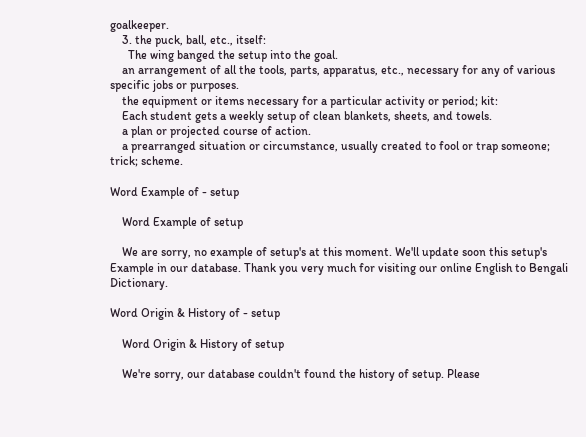goalkeeper.
    3. the puck, ball, etc., itself:
      The wing banged the setup into the goal.
    an arrangement of all the tools, parts, apparatus, etc., necessary for any of various specific jobs or purposes.
    the equipment or items necessary for a particular activity or period; kit:
    Each student gets a weekly setup of clean blankets, sheets, and towels.
    a plan or projected course of action.
    a prearranged situation or circumstance, usually created to fool or trap someone; trick; scheme.

Word Example of - setup

    Word Example of setup

    We are sorry, no example of setup's at this moment. We'll update soon this setup's Example in our database. Thank you very much for visiting our online English to Bengali Dictionary.

Word Origin & History of - setup

    Word Origin & History of setup

    We're sorry, our database couldn't found the history of setup. Please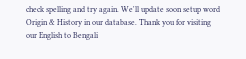check spelling and try again. We'll update soon setup word Origin & History in our database. Thank you for visiting our English to Bengali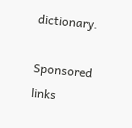dictionary.

Sponsored links